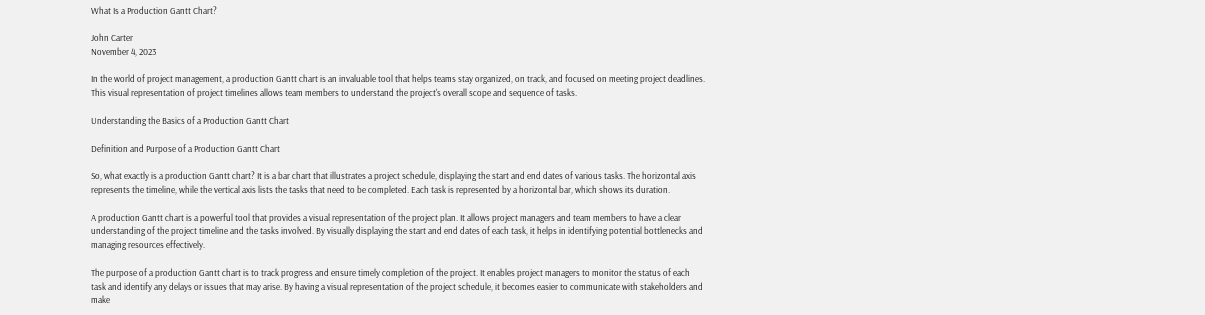What Is a Production Gantt Chart?

John Carter
November 4, 2023

In the world of project management, a production Gantt chart is an invaluable tool that helps teams stay organized, on track, and focused on meeting project deadlines. This visual representation of project timelines allows team members to understand the project's overall scope and sequence of tasks.

Understanding the Basics of a Production Gantt Chart

Definition and Purpose of a Production Gantt Chart

So, what exactly is a production Gantt chart? It is a bar chart that illustrates a project schedule, displaying the start and end dates of various tasks. The horizontal axis represents the timeline, while the vertical axis lists the tasks that need to be completed. Each task is represented by a horizontal bar, which shows its duration.

A production Gantt chart is a powerful tool that provides a visual representation of the project plan. It allows project managers and team members to have a clear understanding of the project timeline and the tasks involved. By visually displaying the start and end dates of each task, it helps in identifying potential bottlenecks and managing resources effectively.

The purpose of a production Gantt chart is to track progress and ensure timely completion of the project. It enables project managers to monitor the status of each task and identify any delays or issues that may arise. By having a visual representation of the project schedule, it becomes easier to communicate with stakeholders and make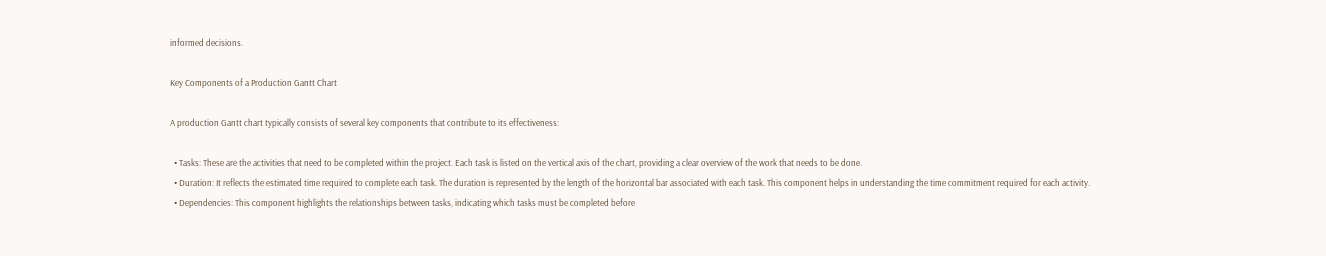informed decisions.

Key Components of a Production Gantt Chart

A production Gantt chart typically consists of several key components that contribute to its effectiveness:

  • Tasks: These are the activities that need to be completed within the project. Each task is listed on the vertical axis of the chart, providing a clear overview of the work that needs to be done.
  • Duration: It reflects the estimated time required to complete each task. The duration is represented by the length of the horizontal bar associated with each task. This component helps in understanding the time commitment required for each activity.
  • Dependencies: This component highlights the relationships between tasks, indicating which tasks must be completed before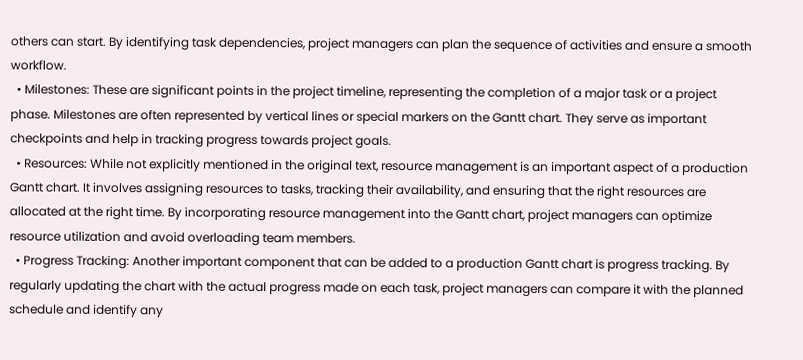others can start. By identifying task dependencies, project managers can plan the sequence of activities and ensure a smooth workflow.
  • Milestones: These are significant points in the project timeline, representing the completion of a major task or a project phase. Milestones are often represented by vertical lines or special markers on the Gantt chart. They serve as important checkpoints and help in tracking progress towards project goals.
  • Resources: While not explicitly mentioned in the original text, resource management is an important aspect of a production Gantt chart. It involves assigning resources to tasks, tracking their availability, and ensuring that the right resources are allocated at the right time. By incorporating resource management into the Gantt chart, project managers can optimize resource utilization and avoid overloading team members.
  • Progress Tracking: Another important component that can be added to a production Gantt chart is progress tracking. By regularly updating the chart with the actual progress made on each task, project managers can compare it with the planned schedule and identify any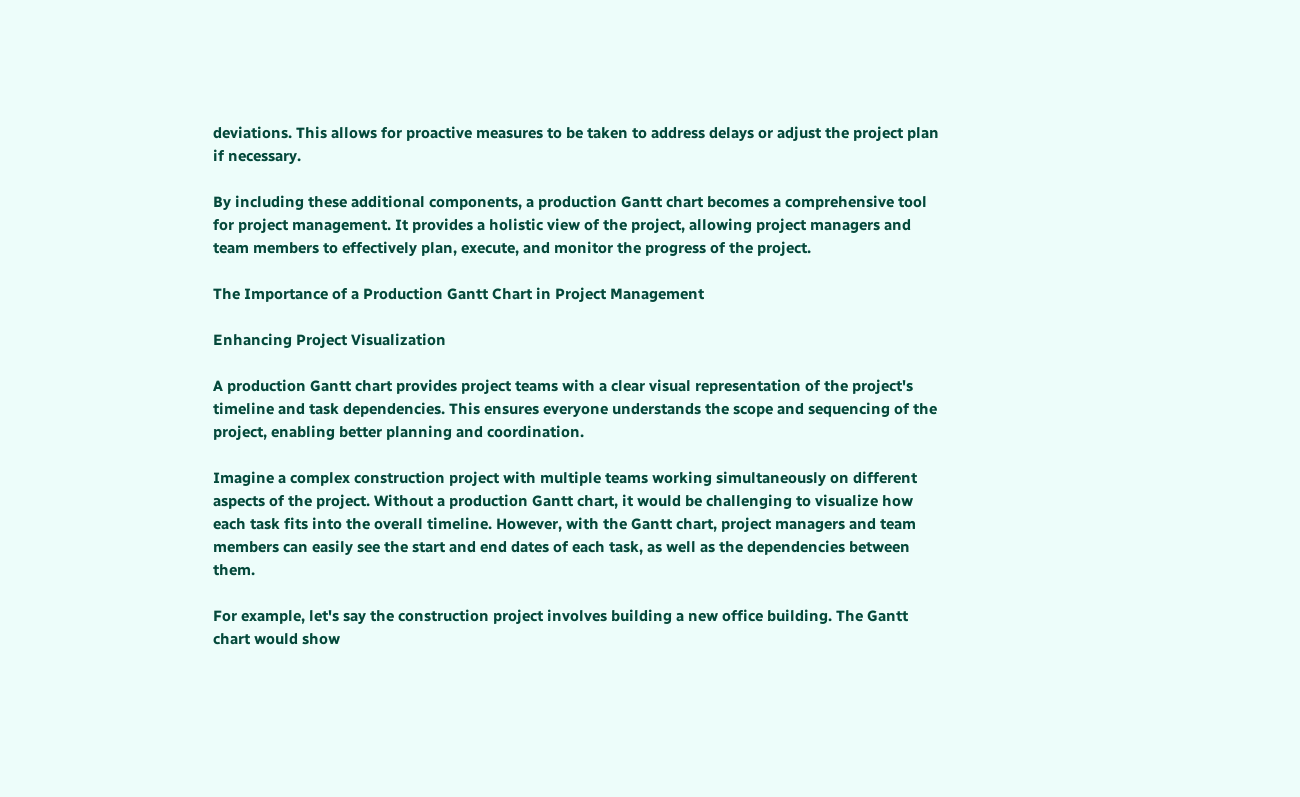deviations. This allows for proactive measures to be taken to address delays or adjust the project plan if necessary.

By including these additional components, a production Gantt chart becomes a comprehensive tool for project management. It provides a holistic view of the project, allowing project managers and team members to effectively plan, execute, and monitor the progress of the project.

The Importance of a Production Gantt Chart in Project Management

Enhancing Project Visualization

A production Gantt chart provides project teams with a clear visual representation of the project's timeline and task dependencies. This ensures everyone understands the scope and sequencing of the project, enabling better planning and coordination.

Imagine a complex construction project with multiple teams working simultaneously on different aspects of the project. Without a production Gantt chart, it would be challenging to visualize how each task fits into the overall timeline. However, with the Gantt chart, project managers and team members can easily see the start and end dates of each task, as well as the dependencies between them.

For example, let's say the construction project involves building a new office building. The Gantt chart would show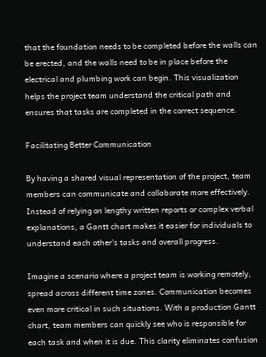that the foundation needs to be completed before the walls can be erected, and the walls need to be in place before the electrical and plumbing work can begin. This visualization helps the project team understand the critical path and ensures that tasks are completed in the correct sequence.

Facilitating Better Communication

By having a shared visual representation of the project, team members can communicate and collaborate more effectively. Instead of relying on lengthy written reports or complex verbal explanations, a Gantt chart makes it easier for individuals to understand each other's tasks and overall progress.

Imagine a scenario where a project team is working remotely, spread across different time zones. Communication becomes even more critical in such situations. With a production Gantt chart, team members can quickly see who is responsible for each task and when it is due. This clarity eliminates confusion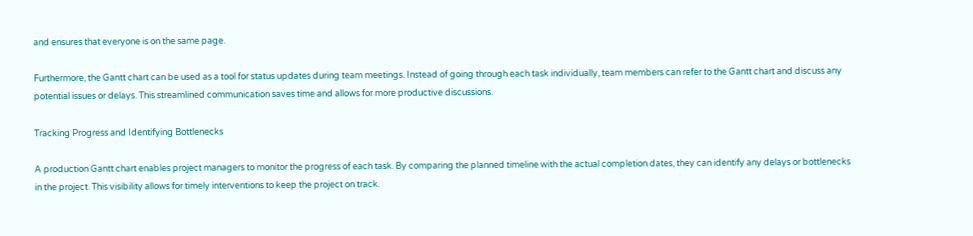and ensures that everyone is on the same page.

Furthermore, the Gantt chart can be used as a tool for status updates during team meetings. Instead of going through each task individually, team members can refer to the Gantt chart and discuss any potential issues or delays. This streamlined communication saves time and allows for more productive discussions.

Tracking Progress and Identifying Bottlenecks

A production Gantt chart enables project managers to monitor the progress of each task. By comparing the planned timeline with the actual completion dates, they can identify any delays or bottlenecks in the project. This visibility allows for timely interventions to keep the project on track.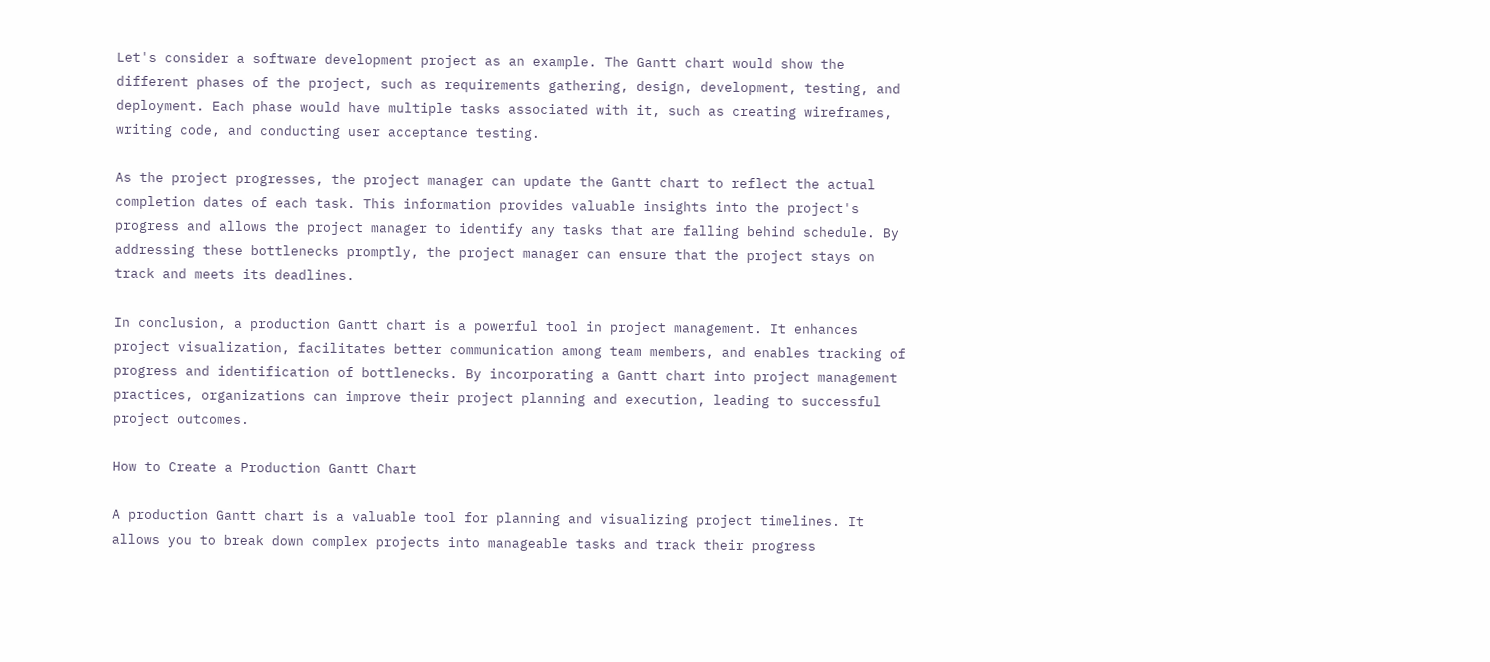Let's consider a software development project as an example. The Gantt chart would show the different phases of the project, such as requirements gathering, design, development, testing, and deployment. Each phase would have multiple tasks associated with it, such as creating wireframes, writing code, and conducting user acceptance testing.

As the project progresses, the project manager can update the Gantt chart to reflect the actual completion dates of each task. This information provides valuable insights into the project's progress and allows the project manager to identify any tasks that are falling behind schedule. By addressing these bottlenecks promptly, the project manager can ensure that the project stays on track and meets its deadlines.

In conclusion, a production Gantt chart is a powerful tool in project management. It enhances project visualization, facilitates better communication among team members, and enables tracking of progress and identification of bottlenecks. By incorporating a Gantt chart into project management practices, organizations can improve their project planning and execution, leading to successful project outcomes.

How to Create a Production Gantt Chart

A production Gantt chart is a valuable tool for planning and visualizing project timelines. It allows you to break down complex projects into manageable tasks and track their progress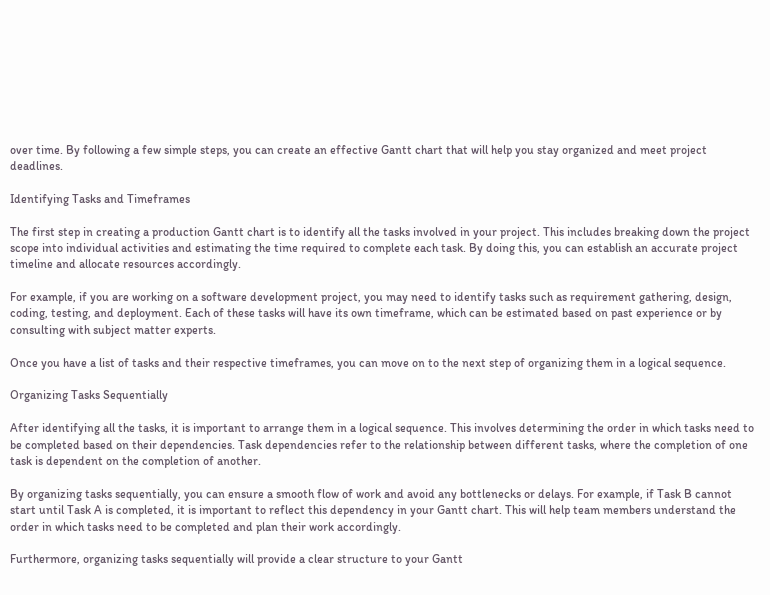over time. By following a few simple steps, you can create an effective Gantt chart that will help you stay organized and meet project deadlines.

Identifying Tasks and Timeframes

The first step in creating a production Gantt chart is to identify all the tasks involved in your project. This includes breaking down the project scope into individual activities and estimating the time required to complete each task. By doing this, you can establish an accurate project timeline and allocate resources accordingly.

For example, if you are working on a software development project, you may need to identify tasks such as requirement gathering, design, coding, testing, and deployment. Each of these tasks will have its own timeframe, which can be estimated based on past experience or by consulting with subject matter experts.

Once you have a list of tasks and their respective timeframes, you can move on to the next step of organizing them in a logical sequence.

Organizing Tasks Sequentially

After identifying all the tasks, it is important to arrange them in a logical sequence. This involves determining the order in which tasks need to be completed based on their dependencies. Task dependencies refer to the relationship between different tasks, where the completion of one task is dependent on the completion of another.

By organizing tasks sequentially, you can ensure a smooth flow of work and avoid any bottlenecks or delays. For example, if Task B cannot start until Task A is completed, it is important to reflect this dependency in your Gantt chart. This will help team members understand the order in which tasks need to be completed and plan their work accordingly.

Furthermore, organizing tasks sequentially will provide a clear structure to your Gantt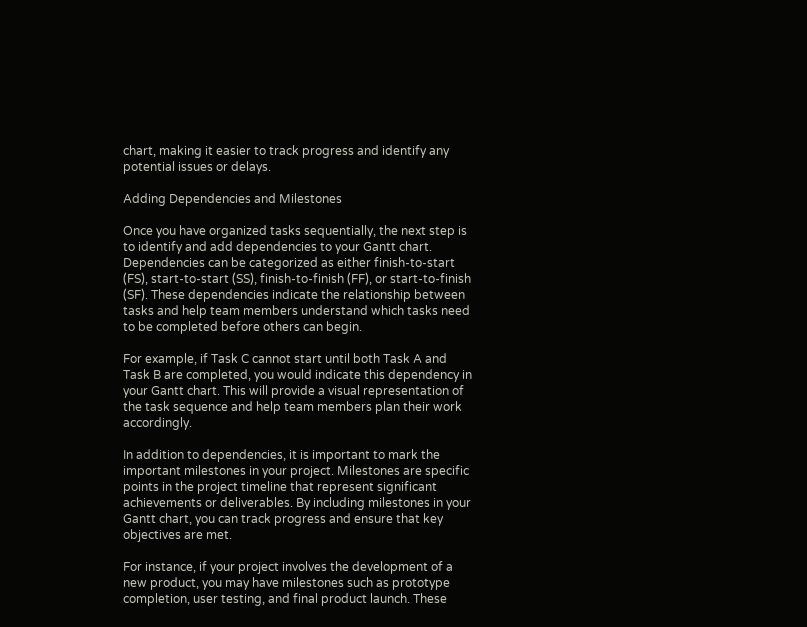chart, making it easier to track progress and identify any potential issues or delays.

Adding Dependencies and Milestones

Once you have organized tasks sequentially, the next step is to identify and add dependencies to your Gantt chart. Dependencies can be categorized as either finish-to-start (FS), start-to-start (SS), finish-to-finish (FF), or start-to-finish (SF). These dependencies indicate the relationship between tasks and help team members understand which tasks need to be completed before others can begin.

For example, if Task C cannot start until both Task A and Task B are completed, you would indicate this dependency in your Gantt chart. This will provide a visual representation of the task sequence and help team members plan their work accordingly.

In addition to dependencies, it is important to mark the important milestones in your project. Milestones are specific points in the project timeline that represent significant achievements or deliverables. By including milestones in your Gantt chart, you can track progress and ensure that key objectives are met.

For instance, if your project involves the development of a new product, you may have milestones such as prototype completion, user testing, and final product launch. These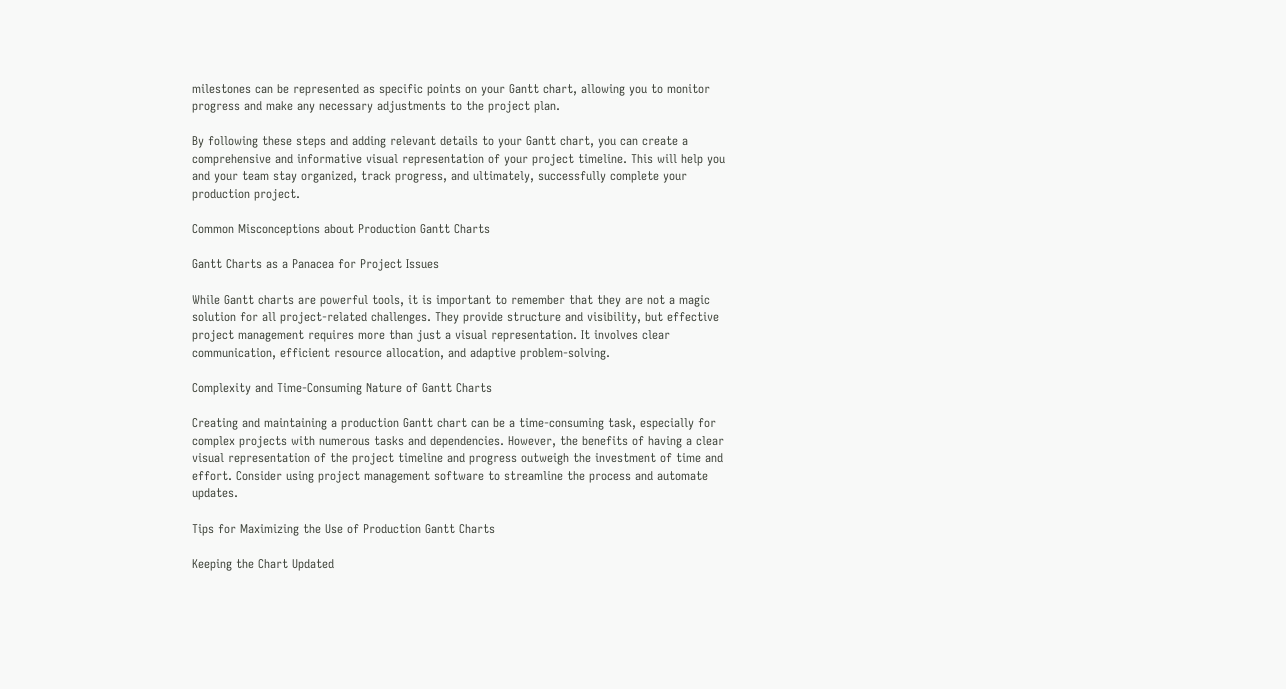milestones can be represented as specific points on your Gantt chart, allowing you to monitor progress and make any necessary adjustments to the project plan.

By following these steps and adding relevant details to your Gantt chart, you can create a comprehensive and informative visual representation of your project timeline. This will help you and your team stay organized, track progress, and ultimately, successfully complete your production project.

Common Misconceptions about Production Gantt Charts

Gantt Charts as a Panacea for Project Issues

While Gantt charts are powerful tools, it is important to remember that they are not a magic solution for all project-related challenges. They provide structure and visibility, but effective project management requires more than just a visual representation. It involves clear communication, efficient resource allocation, and adaptive problem-solving.

Complexity and Time-Consuming Nature of Gantt Charts

Creating and maintaining a production Gantt chart can be a time-consuming task, especially for complex projects with numerous tasks and dependencies. However, the benefits of having a clear visual representation of the project timeline and progress outweigh the investment of time and effort. Consider using project management software to streamline the process and automate updates.

Tips for Maximizing the Use of Production Gantt Charts

Keeping the Chart Updated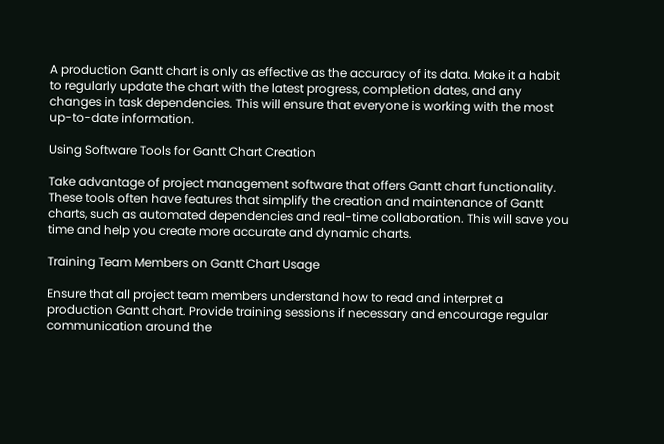A production Gantt chart is only as effective as the accuracy of its data. Make it a habit to regularly update the chart with the latest progress, completion dates, and any changes in task dependencies. This will ensure that everyone is working with the most up-to-date information.

Using Software Tools for Gantt Chart Creation

Take advantage of project management software that offers Gantt chart functionality. These tools often have features that simplify the creation and maintenance of Gantt charts, such as automated dependencies and real-time collaboration. This will save you time and help you create more accurate and dynamic charts.

Training Team Members on Gantt Chart Usage

Ensure that all project team members understand how to read and interpret a production Gantt chart. Provide training sessions if necessary and encourage regular communication around the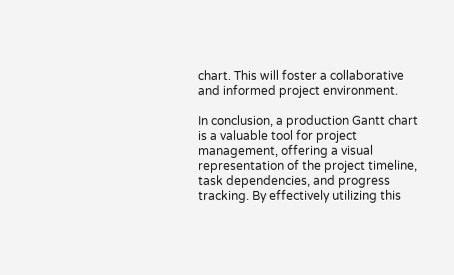chart. This will foster a collaborative and informed project environment.

In conclusion, a production Gantt chart is a valuable tool for project management, offering a visual representation of the project timeline, task dependencies, and progress tracking. By effectively utilizing this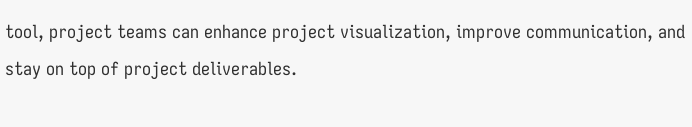tool, project teams can enhance project visualization, improve communication, and stay on top of project deliverables.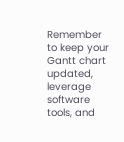Remember to keep your Gantt chart updated, leverage software tools, and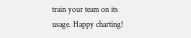train your team on its usage. Happy charting!